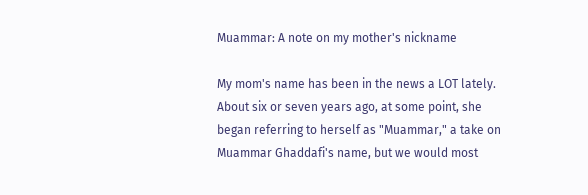Muammar: A note on my mother's nickname

My mom's name has been in the news a LOT lately. About six or seven years ago, at some point, she began referring to herself as "Muammar," a take on Muammar Ghaddafi's name, but we would most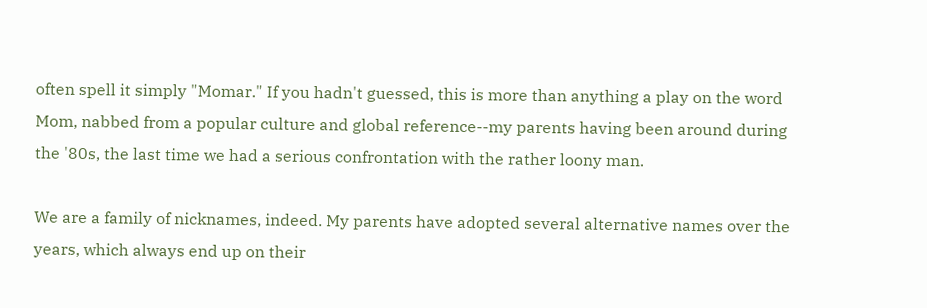often spell it simply "Momar." If you hadn't guessed, this is more than anything a play on the word Mom, nabbed from a popular culture and global reference--my parents having been around during the '80s, the last time we had a serious confrontation with the rather loony man.

We are a family of nicknames, indeed. My parents have adopted several alternative names over the years, which always end up on their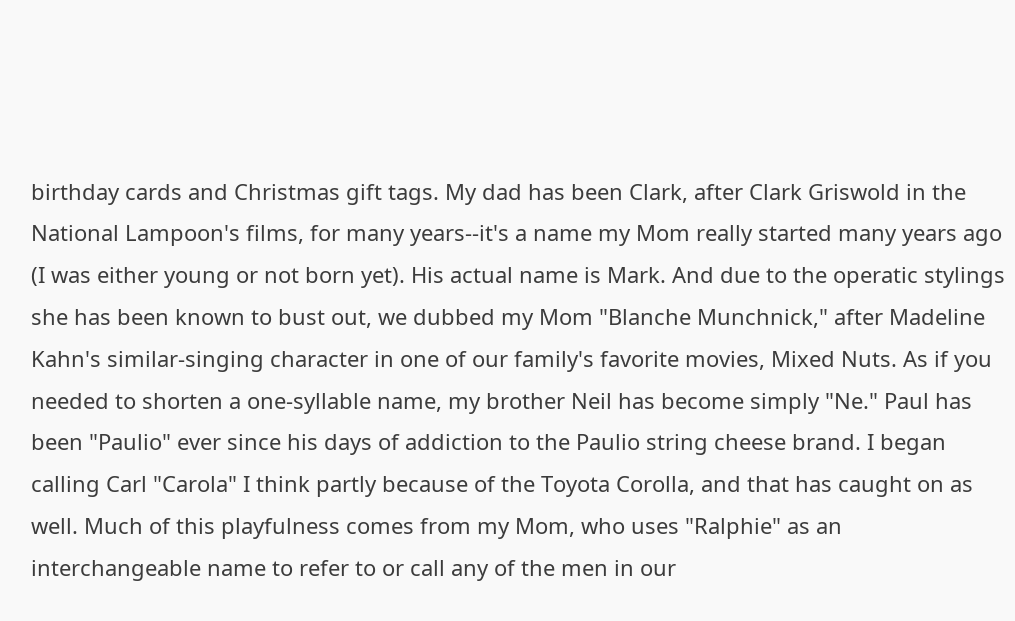birthday cards and Christmas gift tags. My dad has been Clark, after Clark Griswold in the National Lampoon's films, for many years--it's a name my Mom really started many years ago (I was either young or not born yet). His actual name is Mark. And due to the operatic stylings she has been known to bust out, we dubbed my Mom "Blanche Munchnick," after Madeline Kahn's similar-singing character in one of our family's favorite movies, Mixed Nuts. As if you needed to shorten a one-syllable name, my brother Neil has become simply "Ne." Paul has been "Paulio" ever since his days of addiction to the Paulio string cheese brand. I began calling Carl "Carola" I think partly because of the Toyota Corolla, and that has caught on as well. Much of this playfulness comes from my Mom, who uses "Ralphie" as an interchangeable name to refer to or call any of the men in our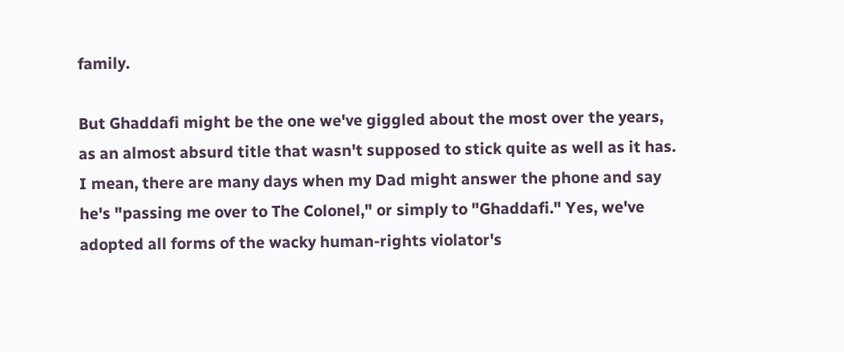family.

But Ghaddafi might be the one we've giggled about the most over the years, as an almost absurd title that wasn't supposed to stick quite as well as it has. I mean, there are many days when my Dad might answer the phone and say he's "passing me over to The Colonel," or simply to "Ghaddafi." Yes, we've adopted all forms of the wacky human-rights violator's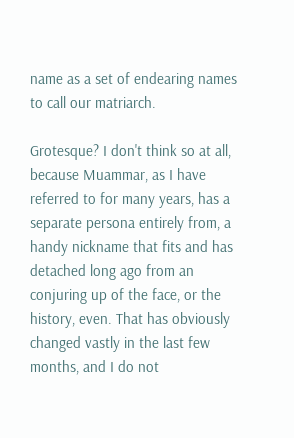name as a set of endearing names to call our matriarch.

Grotesque? I don't think so at all, because Muammar, as I have referred to for many years, has a separate persona entirely from, a handy nickname that fits and has detached long ago from an conjuring up of the face, or the history, even. That has obviously changed vastly in the last few months, and I do not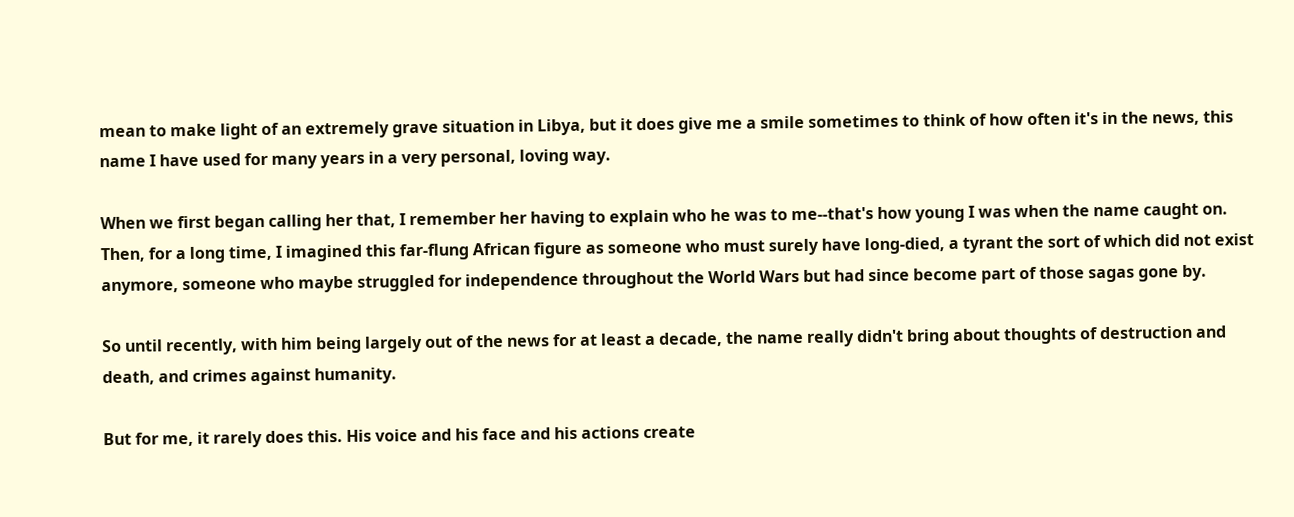mean to make light of an extremely grave situation in Libya, but it does give me a smile sometimes to think of how often it's in the news, this name I have used for many years in a very personal, loving way.

When we first began calling her that, I remember her having to explain who he was to me--that's how young I was when the name caught on. Then, for a long time, I imagined this far-flung African figure as someone who must surely have long-died, a tyrant the sort of which did not exist anymore, someone who maybe struggled for independence throughout the World Wars but had since become part of those sagas gone by.

So until recently, with him being largely out of the news for at least a decade, the name really didn't bring about thoughts of destruction and death, and crimes against humanity.

But for me, it rarely does this. His voice and his face and his actions create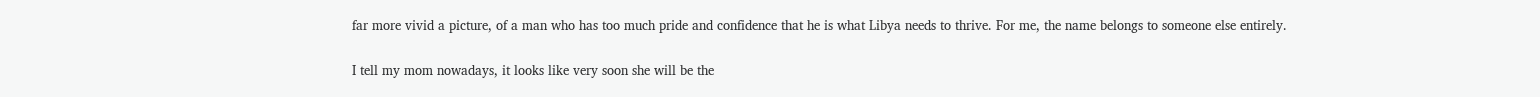far more vivid a picture, of a man who has too much pride and confidence that he is what Libya needs to thrive. For me, the name belongs to someone else entirely.

I tell my mom nowadays, it looks like very soon she will be the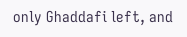only Ghaddafi left, and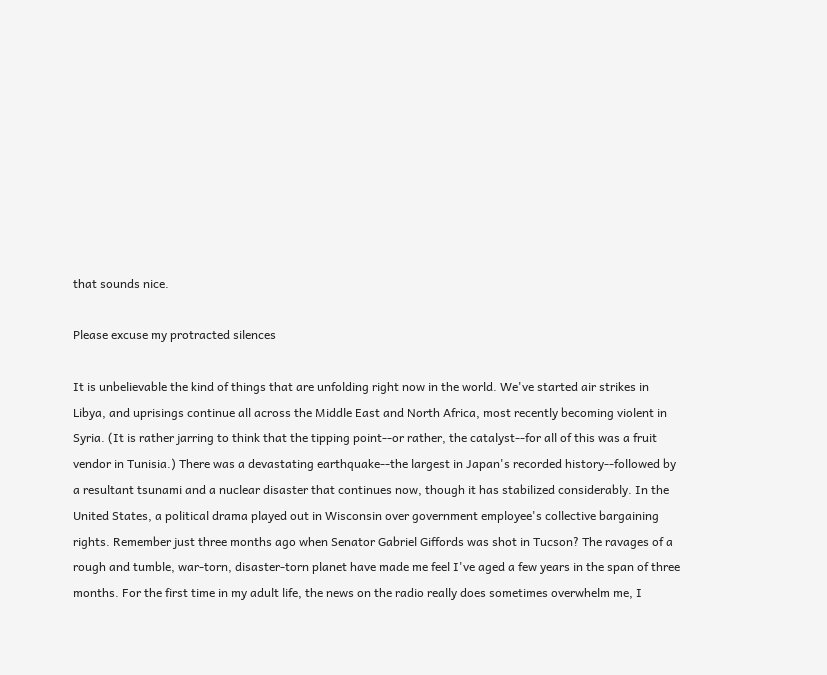that sounds nice.

Please excuse my protracted silences

It is unbelievable the kind of things that are unfolding right now in the world. We've started air strikes in Libya, and uprisings continue all across the Middle East and North Africa, most recently becoming violent in Syria. (It is rather jarring to think that the tipping point--or rather, the catalyst--for all of this was a fruit vendor in Tunisia.) There was a devastating earthquake--the largest in Japan's recorded history--followed by a resultant tsunami and a nuclear disaster that continues now, though it has stabilized considerably. In the United States, a political drama played out in Wisconsin over government employee's collective bargaining rights. Remember just three months ago when Senator Gabriel Giffords was shot in Tucson? The ravages of a rough and tumble, war-torn, disaster-torn planet have made me feel I've aged a few years in the span of three months. For the first time in my adult life, the news on the radio really does sometimes overwhelm me, I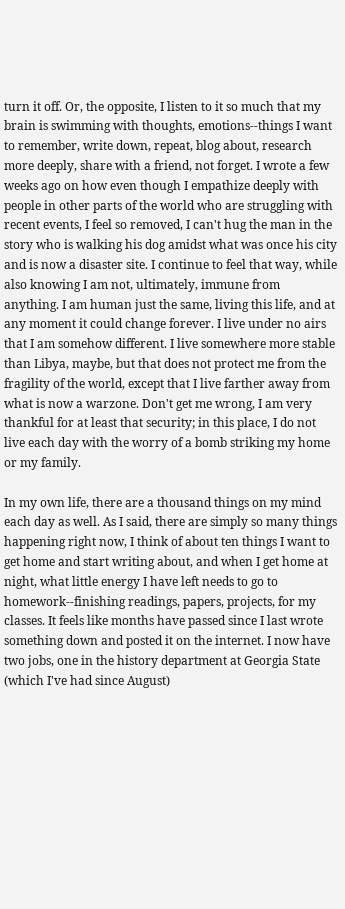turn it off. Or, the opposite, I listen to it so much that my brain is swimming with thoughts, emotions--things I want to remember, write down, repeat, blog about, research more deeply, share with a friend, not forget. I wrote a few weeks ago on how even though I empathize deeply with people in other parts of the world who are struggling with recent events, I feel so removed, I can't hug the man in the story who is walking his dog amidst what was once his city and is now a disaster site. I continue to feel that way, while also knowing I am not, ultimately, immune from anything. I am human just the same, living this life, and at any moment it could change forever. I live under no airs that I am somehow different. I live somewhere more stable than Libya, maybe, but that does not protect me from the fragility of the world, except that I live farther away from what is now a warzone. Don't get me wrong, I am very thankful for at least that security; in this place, I do not live each day with the worry of a bomb striking my home or my family.

In my own life, there are a thousand things on my mind each day as well. As I said, there are simply so many things happening right now, I think of about ten things I want to get home and start writing about, and when I get home at night, what little energy I have left needs to go to homework--finishing readings, papers, projects, for my classes. It feels like months have passed since I last wrote something down and posted it on the internet. I now have two jobs, one in the history department at Georgia State (which I've had since August)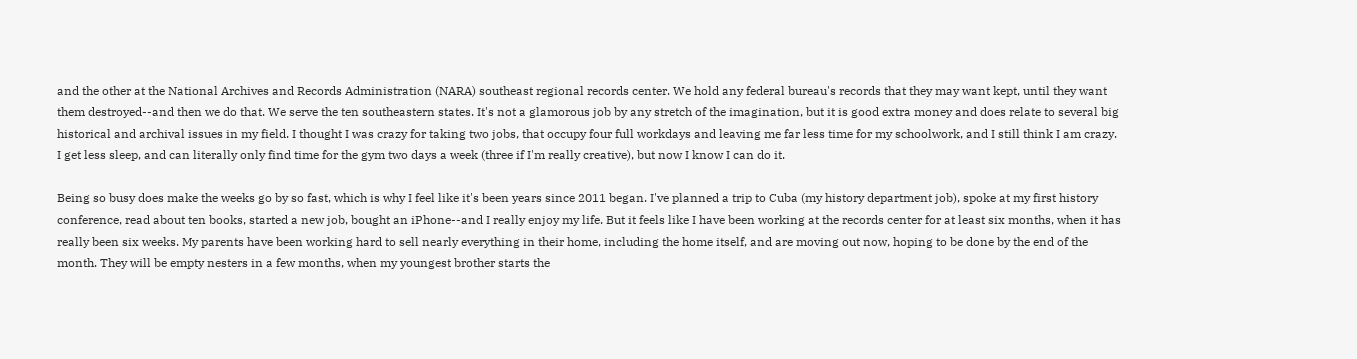and the other at the National Archives and Records Administration (NARA) southeast regional records center. We hold any federal bureau's records that they may want kept, until they want them destroyed--and then we do that. We serve the ten southeastern states. It's not a glamorous job by any stretch of the imagination, but it is good extra money and does relate to several big historical and archival issues in my field. I thought I was crazy for taking two jobs, that occupy four full workdays and leaving me far less time for my schoolwork, and I still think I am crazy. I get less sleep, and can literally only find time for the gym two days a week (three if I'm really creative), but now I know I can do it.

Being so busy does make the weeks go by so fast, which is why I feel like it's been years since 2011 began. I've planned a trip to Cuba (my history department job), spoke at my first history conference, read about ten books, started a new job, bought an iPhone--and I really enjoy my life. But it feels like I have been working at the records center for at least six months, when it has really been six weeks. My parents have been working hard to sell nearly everything in their home, including the home itself, and are moving out now, hoping to be done by the end of the month. They will be empty nesters in a few months, when my youngest brother starts the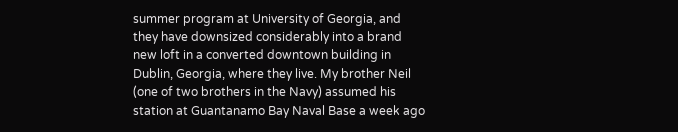summer program at University of Georgia, and they have downsized considerably into a brand new loft in a converted downtown building in Dublin, Georgia, where they live. My brother Neil (one of two brothers in the Navy) assumed his station at Guantanamo Bay Naval Base a week ago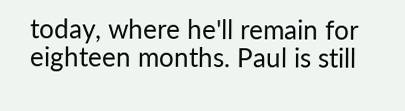today, where he'll remain for eighteen months. Paul is still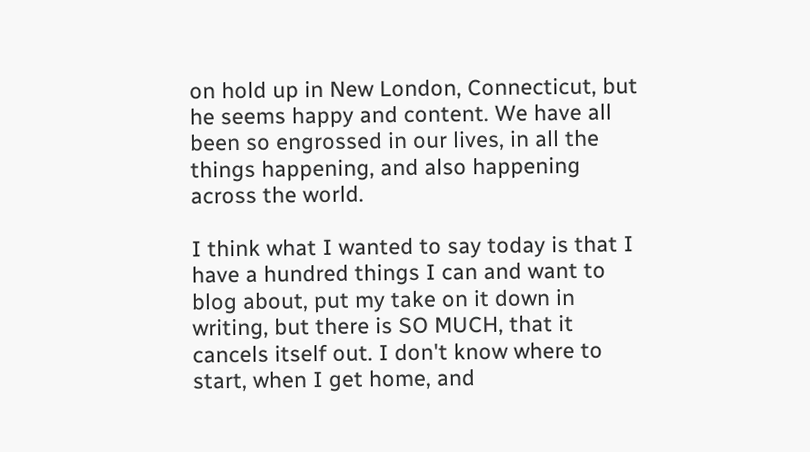on hold up in New London, Connecticut, but he seems happy and content. We have all been so engrossed in our lives, in all the things happening, and also happening across the world.

I think what I wanted to say today is that I have a hundred things I can and want to blog about, put my take on it down in writing, but there is SO MUCH, that it cancels itself out. I don't know where to start, when I get home, and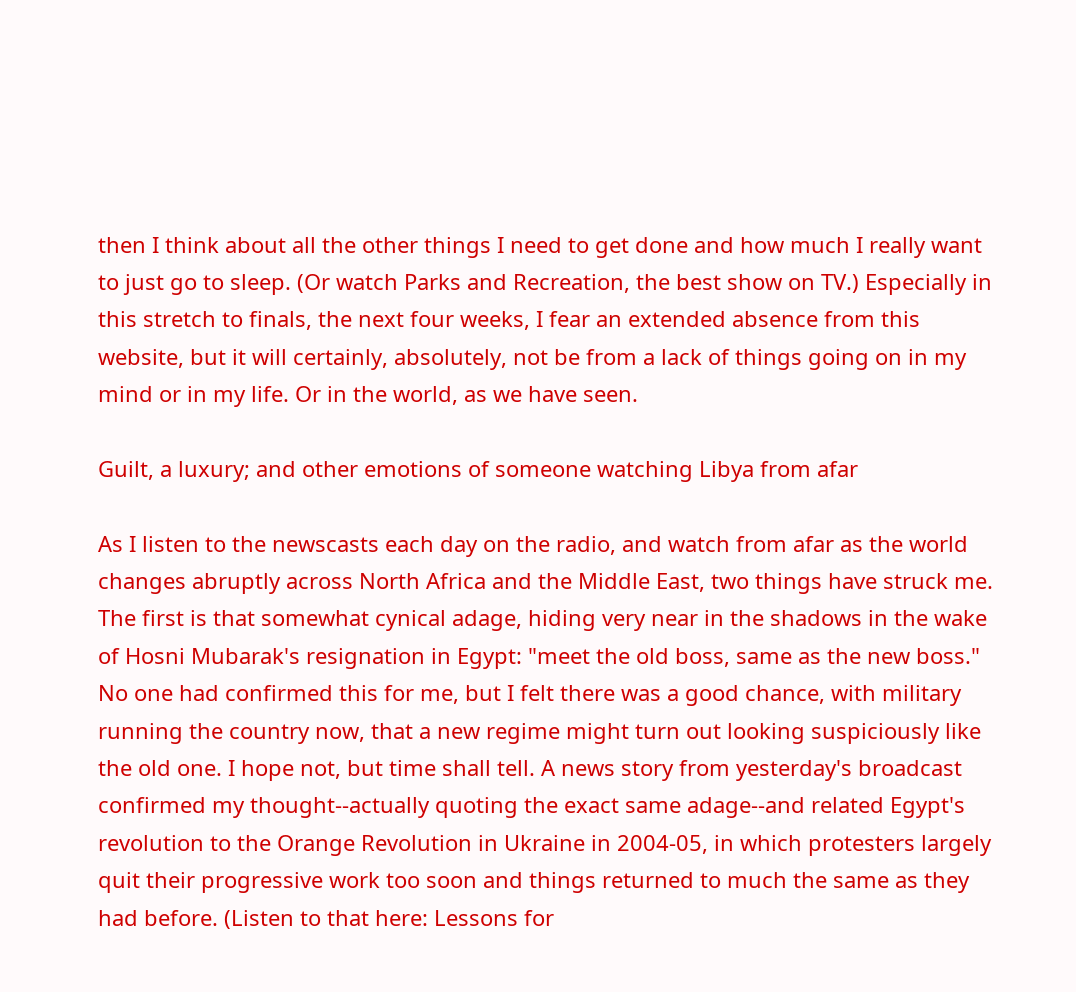then I think about all the other things I need to get done and how much I really want to just go to sleep. (Or watch Parks and Recreation, the best show on TV.) Especially in this stretch to finals, the next four weeks, I fear an extended absence from this website, but it will certainly, absolutely, not be from a lack of things going on in my mind or in my life. Or in the world, as we have seen.

Guilt, a luxury; and other emotions of someone watching Libya from afar

As I listen to the newscasts each day on the radio, and watch from afar as the world changes abruptly across North Africa and the Middle East, two things have struck me. The first is that somewhat cynical adage, hiding very near in the shadows in the wake of Hosni Mubarak's resignation in Egypt: "meet the old boss, same as the new boss." No one had confirmed this for me, but I felt there was a good chance, with military running the country now, that a new regime might turn out looking suspiciously like the old one. I hope not, but time shall tell. A news story from yesterday's broadcast confirmed my thought--actually quoting the exact same adage--and related Egypt's revolution to the Orange Revolution in Ukraine in 2004-05, in which protesters largely quit their progressive work too soon and things returned to much the same as they had before. (Listen to that here: Lessons for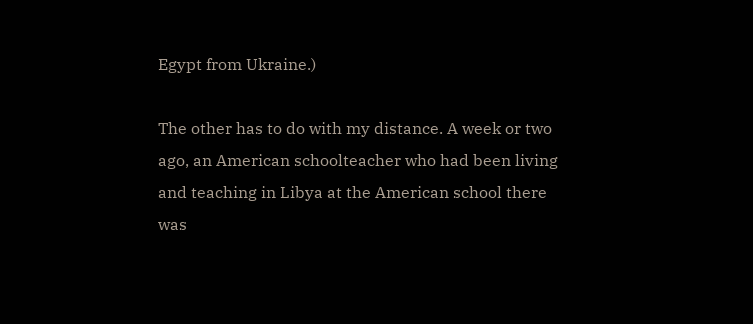Egypt from Ukraine.)

The other has to do with my distance. A week or two ago, an American schoolteacher who had been living and teaching in Libya at the American school there was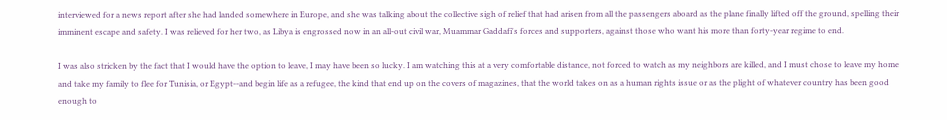interviewed for a news report after she had landed somewhere in Europe, and she was talking about the collective sigh of relief that had arisen from all the passengers aboard as the plane finally lifted off the ground, spelling their imminent escape and safety. I was relieved for her two, as Libya is engrossed now in an all-out civil war, Muammar Gaddafi's forces and supporters, against those who want his more than forty-year regime to end.

I was also stricken by the fact that I would have the option to leave, I may have been so lucky. I am watching this at a very comfortable distance, not forced to watch as my neighbors are killed, and I must chose to leave my home and take my family to flee for Tunisia, or Egypt--and begin life as a refugee, the kind that end up on the covers of magazines, that the world takes on as a human rights issue or as the plight of whatever country has been good enough to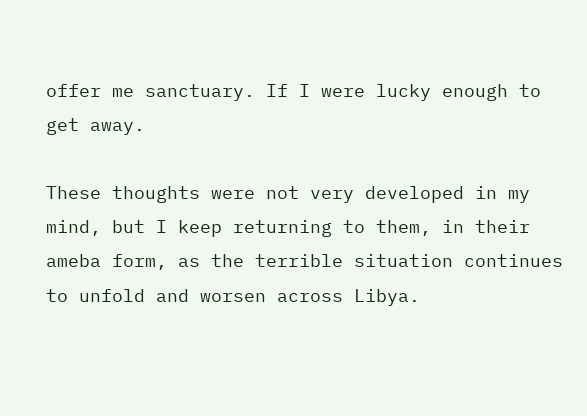offer me sanctuary. If I were lucky enough to get away.

These thoughts were not very developed in my mind, but I keep returning to them, in their ameba form, as the terrible situation continues to unfold and worsen across Libya.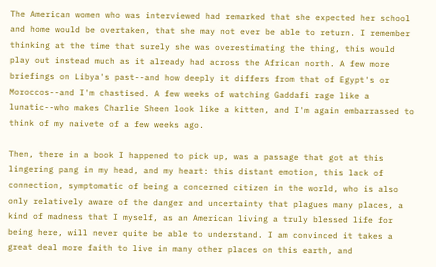The American women who was interviewed had remarked that she expected her school and home would be overtaken, that she may not ever be able to return. I remember thinking at the time that surely she was overestimating the thing, this would play out instead much as it already had across the African north. A few more briefings on Libya's past--and how deeply it differs from that of Egypt's or Moroccos--and I'm chastised. A few weeks of watching Gaddafi rage like a lunatic--who makes Charlie Sheen look like a kitten, and I'm again embarrassed to think of my naivete of a few weeks ago.

Then, there in a book I happened to pick up, was a passage that got at this lingering pang in my head, and my heart: this distant emotion, this lack of connection, symptomatic of being a concerned citizen in the world, who is also only relatively aware of the danger and uncertainty that plagues many places, a kind of madness that I myself, as an American living a truly blessed life for being here, will never quite be able to understand. I am convinced it takes a great deal more faith to live in many other places on this earth, and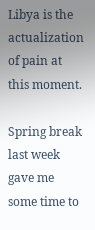Libya is the actualization of pain at this moment.

Spring break last week gave me some time to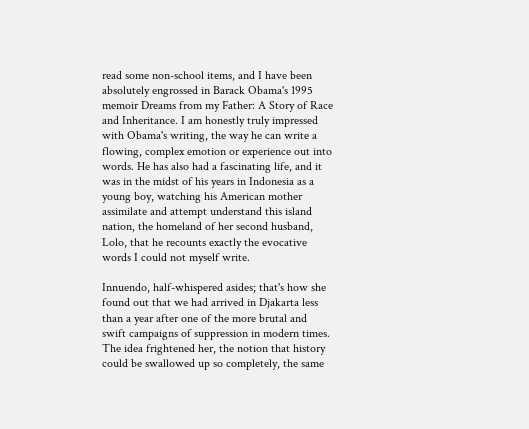read some non-school items, and I have been absolutely engrossed in Barack Obama's 1995 memoir Dreams from my Father: A Story of Race and Inheritance. I am honestly truly impressed with Obama's writing, the way he can write a flowing, complex emotion or experience out into words. He has also had a fascinating life, and it was in the midst of his years in Indonesia as a young boy, watching his American mother assimilate and attempt understand this island nation, the homeland of her second husband, Lolo, that he recounts exactly the evocative words I could not myself write.

Innuendo, half-whispered asides; that's how she found out that we had arrived in Djakarta less than a year after one of the more brutal and swift campaigns of suppression in modern times. The idea frightened her, the notion that history could be swallowed up so completely, the same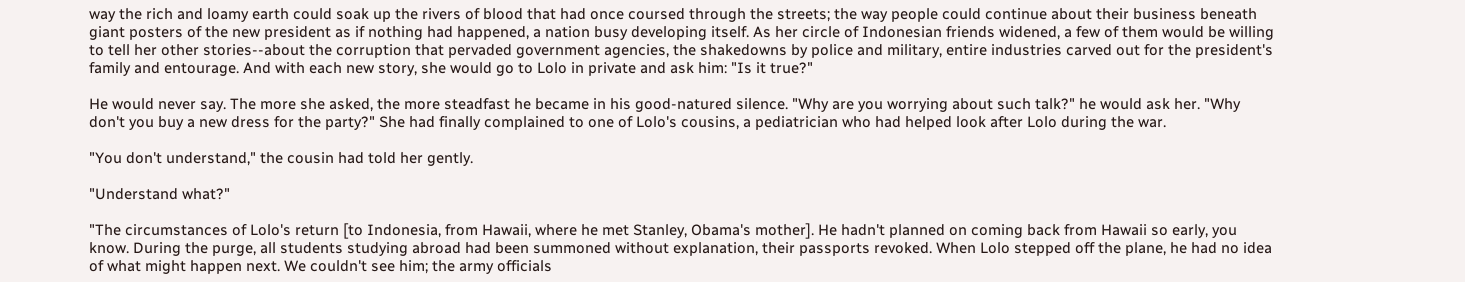way the rich and loamy earth could soak up the rivers of blood that had once coursed through the streets; the way people could continue about their business beneath giant posters of the new president as if nothing had happened, a nation busy developing itself. As her circle of Indonesian friends widened, a few of them would be willing to tell her other stories--about the corruption that pervaded government agencies, the shakedowns by police and military, entire industries carved out for the president's family and entourage. And with each new story, she would go to Lolo in private and ask him: "Is it true?"

He would never say. The more she asked, the more steadfast he became in his good-natured silence. "Why are you worrying about such talk?" he would ask her. "Why don't you buy a new dress for the party?" She had finally complained to one of Lolo's cousins, a pediatrician who had helped look after Lolo during the war.

"You don't understand," the cousin had told her gently.

"Understand what?"

"The circumstances of Lolo's return [to Indonesia, from Hawaii, where he met Stanley, Obama's mother]. He hadn't planned on coming back from Hawaii so early, you know. During the purge, all students studying abroad had been summoned without explanation, their passports revoked. When Lolo stepped off the plane, he had no idea of what might happen next. We couldn't see him; the army officials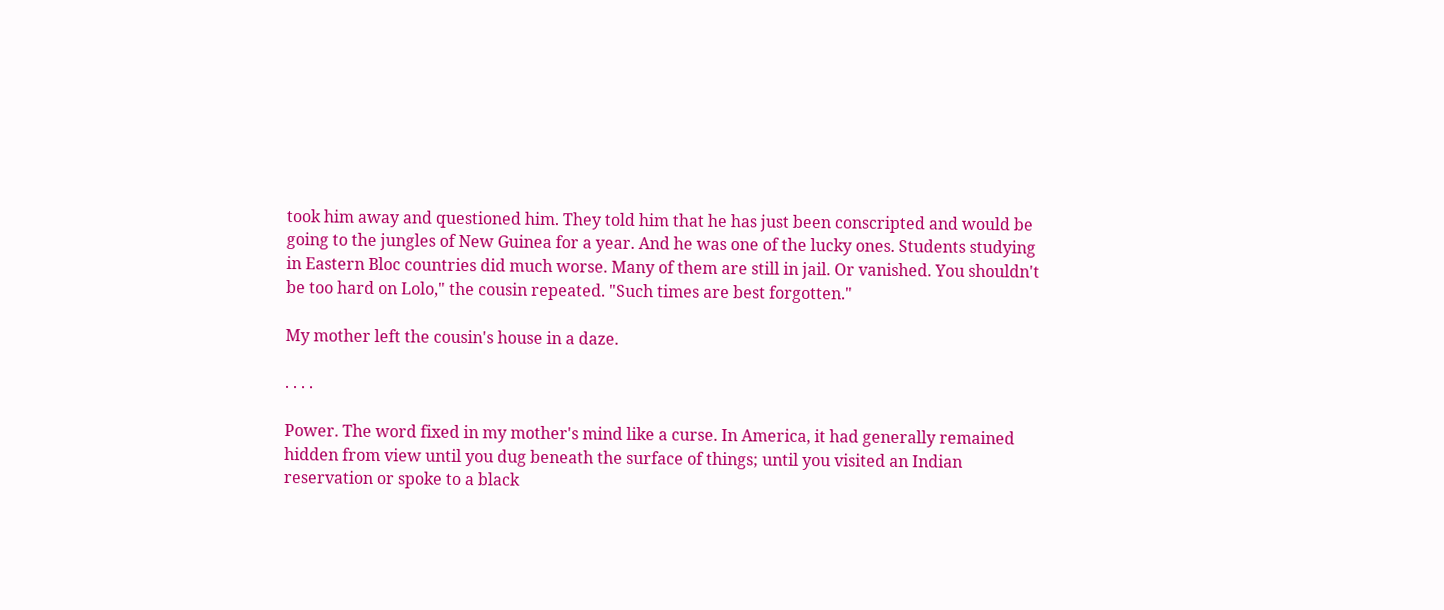took him away and questioned him. They told him that he has just been conscripted and would be going to the jungles of New Guinea for a year. And he was one of the lucky ones. Students studying in Eastern Bloc countries did much worse. Many of them are still in jail. Or vanished. You shouldn't be too hard on Lolo," the cousin repeated. "Such times are best forgotten."

My mother left the cousin's house in a daze.

. . . .

Power. The word fixed in my mother's mind like a curse. In America, it had generally remained hidden from view until you dug beneath the surface of things; until you visited an Indian reservation or spoke to a black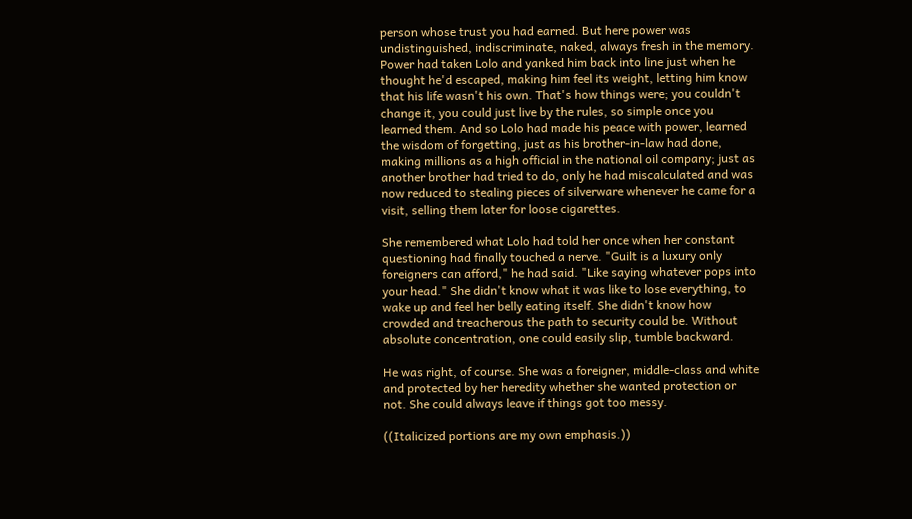person whose trust you had earned. But here power was undistinguished, indiscriminate, naked, always fresh in the memory. Power had taken Lolo and yanked him back into line just when he thought he'd escaped, making him feel its weight, letting him know that his life wasn't his own. That's how things were; you couldn't change it, you could just live by the rules, so simple once you learned them. And so Lolo had made his peace with power, learned the wisdom of forgetting, just as his brother-in-law had done, making millions as a high official in the national oil company; just as another brother had tried to do, only he had miscalculated and was now reduced to stealing pieces of silverware whenever he came for a visit, selling them later for loose cigarettes.

She remembered what Lolo had told her once when her constant questioning had finally touched a nerve. "Guilt is a luxury only foreigners can afford," he had said. "Like saying whatever pops into your head." She didn't know what it was like to lose everything, to wake up and feel her belly eating itself. She didn't know how crowded and treacherous the path to security could be. Without absolute concentration, one could easily slip, tumble backward.

He was right, of course. She was a foreigner, middle-class and white and protected by her heredity whether she wanted protection or not. She could always leave if things got too messy.

((Italicized portions are my own emphasis.))